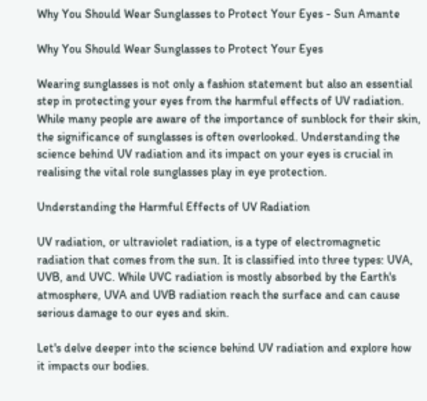Why You Should Wear Sunglasses to Protect Your Eyes - Sun Amante

Why You Should Wear Sunglasses to Protect Your Eyes

Wearing sunglasses is not only a fashion statement but also an essential step in protecting your eyes from the harmful effects of UV radiation. While many people are aware of the importance of sunblock for their skin, the significance of sunglasses is often overlooked. Understanding the science behind UV radiation and its impact on your eyes is crucial in realising the vital role sunglasses play in eye protection.

Understanding the Harmful Effects of UV Radiation

UV radiation, or ultraviolet radiation, is a type of electromagnetic radiation that comes from the sun. It is classified into three types: UVA, UVB, and UVC. While UVC radiation is mostly absorbed by the Earth's atmosphere, UVA and UVB radiation reach the surface and can cause serious damage to our eyes and skin.

Let's delve deeper into the science behind UV radiation and explore how it impacts our bodies.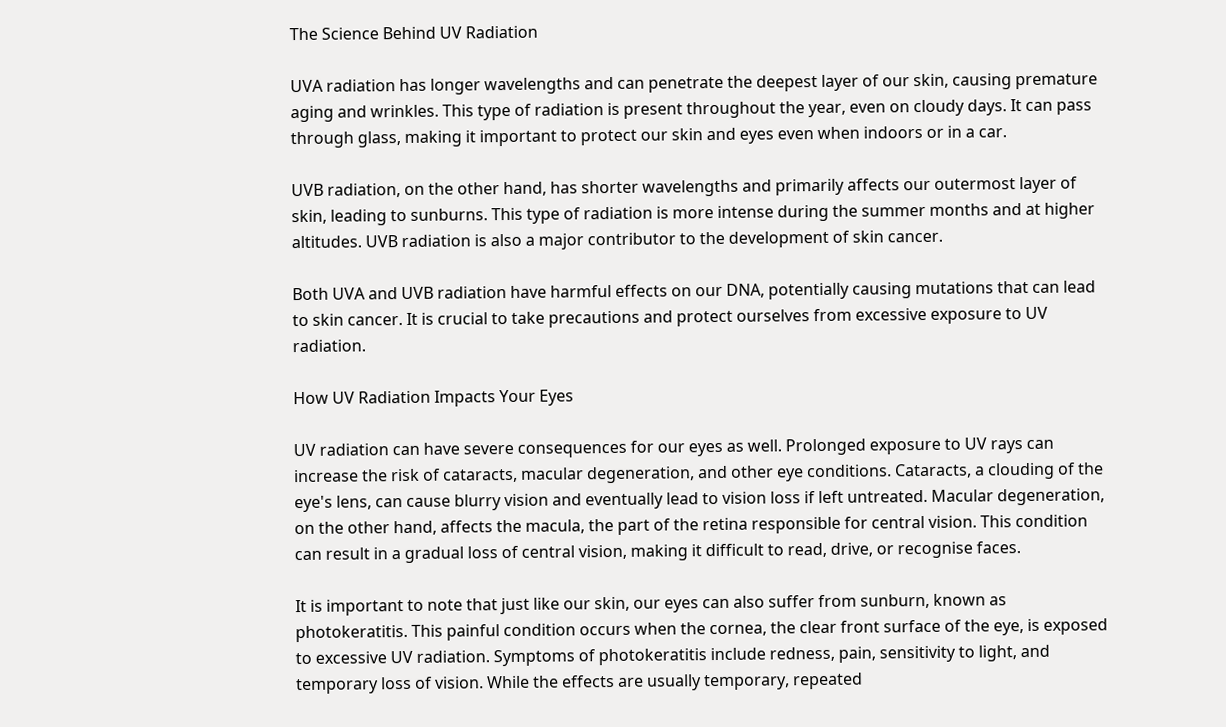The Science Behind UV Radiation

UVA radiation has longer wavelengths and can penetrate the deepest layer of our skin, causing premature aging and wrinkles. This type of radiation is present throughout the year, even on cloudy days. It can pass through glass, making it important to protect our skin and eyes even when indoors or in a car.

UVB radiation, on the other hand, has shorter wavelengths and primarily affects our outermost layer of skin, leading to sunburns. This type of radiation is more intense during the summer months and at higher altitudes. UVB radiation is also a major contributor to the development of skin cancer.

Both UVA and UVB radiation have harmful effects on our DNA, potentially causing mutations that can lead to skin cancer. It is crucial to take precautions and protect ourselves from excessive exposure to UV radiation.

How UV Radiation Impacts Your Eyes

UV radiation can have severe consequences for our eyes as well. Prolonged exposure to UV rays can increase the risk of cataracts, macular degeneration, and other eye conditions. Cataracts, a clouding of the eye's lens, can cause blurry vision and eventually lead to vision loss if left untreated. Macular degeneration, on the other hand, affects the macula, the part of the retina responsible for central vision. This condition can result in a gradual loss of central vision, making it difficult to read, drive, or recognise faces.

It is important to note that just like our skin, our eyes can also suffer from sunburn, known as photokeratitis. This painful condition occurs when the cornea, the clear front surface of the eye, is exposed to excessive UV radiation. Symptoms of photokeratitis include redness, pain, sensitivity to light, and temporary loss of vision. While the effects are usually temporary, repeated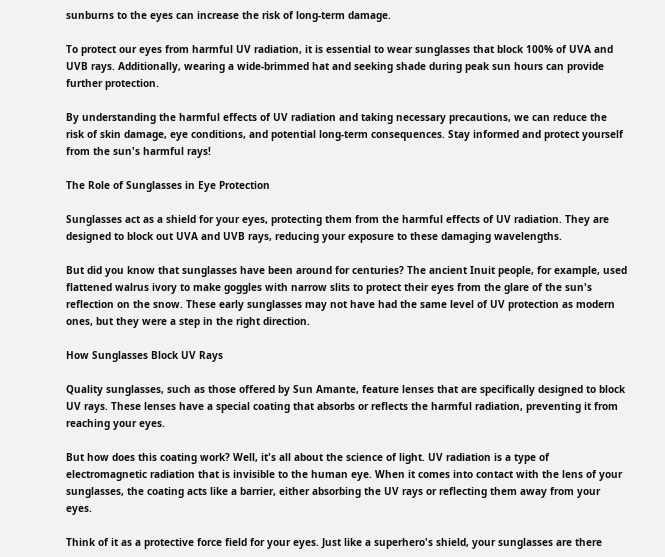sunburns to the eyes can increase the risk of long-term damage.

To protect our eyes from harmful UV radiation, it is essential to wear sunglasses that block 100% of UVA and UVB rays. Additionally, wearing a wide-brimmed hat and seeking shade during peak sun hours can provide further protection.

By understanding the harmful effects of UV radiation and taking necessary precautions, we can reduce the risk of skin damage, eye conditions, and potential long-term consequences. Stay informed and protect yourself from the sun's harmful rays!

The Role of Sunglasses in Eye Protection

Sunglasses act as a shield for your eyes, protecting them from the harmful effects of UV radiation. They are designed to block out UVA and UVB rays, reducing your exposure to these damaging wavelengths.

But did you know that sunglasses have been around for centuries? The ancient Inuit people, for example, used flattened walrus ivory to make goggles with narrow slits to protect their eyes from the glare of the sun's reflection on the snow. These early sunglasses may not have had the same level of UV protection as modern ones, but they were a step in the right direction.

How Sunglasses Block UV Rays

Quality sunglasses, such as those offered by Sun Amante, feature lenses that are specifically designed to block UV rays. These lenses have a special coating that absorbs or reflects the harmful radiation, preventing it from reaching your eyes.

But how does this coating work? Well, it's all about the science of light. UV radiation is a type of electromagnetic radiation that is invisible to the human eye. When it comes into contact with the lens of your sunglasses, the coating acts like a barrier, either absorbing the UV rays or reflecting them away from your eyes.

Think of it as a protective force field for your eyes. Just like a superhero's shield, your sunglasses are there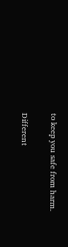to keep you safe from harm.

Different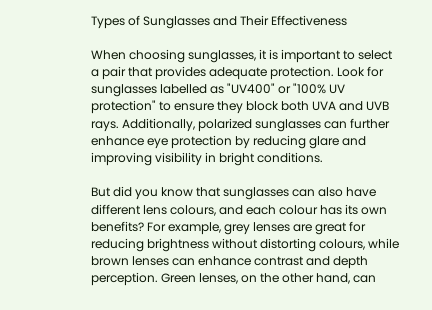Types of Sunglasses and Their Effectiveness

When choosing sunglasses, it is important to select a pair that provides adequate protection. Look for sunglasses labelled as "UV400" or "100% UV protection" to ensure they block both UVA and UVB rays. Additionally, polarized sunglasses can further enhance eye protection by reducing glare and improving visibility in bright conditions.

But did you know that sunglasses can also have different lens colours, and each colour has its own benefits? For example, grey lenses are great for reducing brightness without distorting colours, while brown lenses can enhance contrast and depth perception. Green lenses, on the other hand, can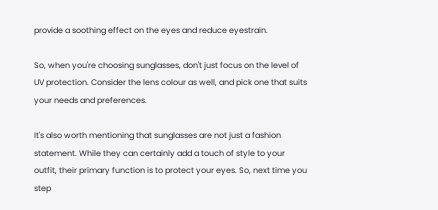provide a soothing effect on the eyes and reduce eyestrain.

So, when you're choosing sunglasses, don't just focus on the level of UV protection. Consider the lens colour as well, and pick one that suits your needs and preferences.

It's also worth mentioning that sunglasses are not just a fashion statement. While they can certainly add a touch of style to your outfit, their primary function is to protect your eyes. So, next time you step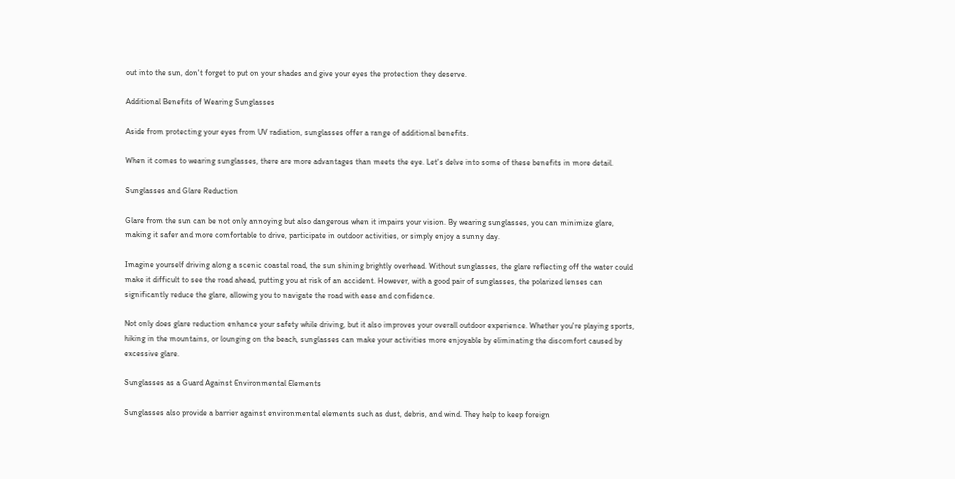out into the sun, don't forget to put on your shades and give your eyes the protection they deserve.

Additional Benefits of Wearing Sunglasses

Aside from protecting your eyes from UV radiation, sunglasses offer a range of additional benefits.

When it comes to wearing sunglasses, there are more advantages than meets the eye. Let's delve into some of these benefits in more detail.

Sunglasses and Glare Reduction

Glare from the sun can be not only annoying but also dangerous when it impairs your vision. By wearing sunglasses, you can minimize glare, making it safer and more comfortable to drive, participate in outdoor activities, or simply enjoy a sunny day.

Imagine yourself driving along a scenic coastal road, the sun shining brightly overhead. Without sunglasses, the glare reflecting off the water could make it difficult to see the road ahead, putting you at risk of an accident. However, with a good pair of sunglasses, the polarized lenses can significantly reduce the glare, allowing you to navigate the road with ease and confidence.

Not only does glare reduction enhance your safety while driving, but it also improves your overall outdoor experience. Whether you're playing sports, hiking in the mountains, or lounging on the beach, sunglasses can make your activities more enjoyable by eliminating the discomfort caused by excessive glare.

Sunglasses as a Guard Against Environmental Elements

Sunglasses also provide a barrier against environmental elements such as dust, debris, and wind. They help to keep foreign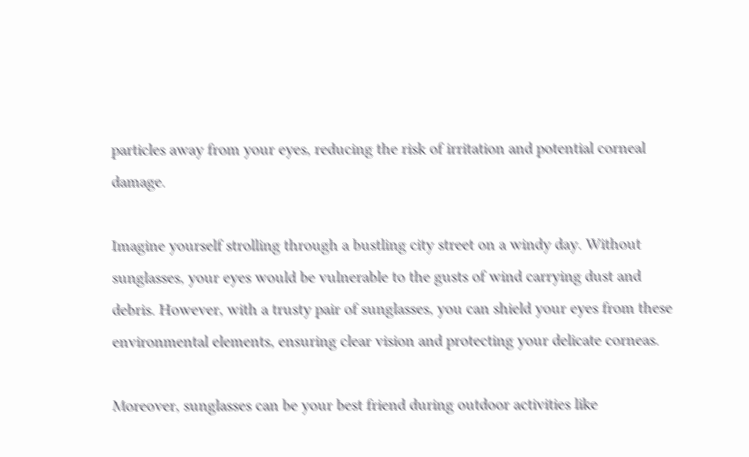particles away from your eyes, reducing the risk of irritation and potential corneal damage.

Imagine yourself strolling through a bustling city street on a windy day. Without sunglasses, your eyes would be vulnerable to the gusts of wind carrying dust and debris. However, with a trusty pair of sunglasses, you can shield your eyes from these environmental elements, ensuring clear vision and protecting your delicate corneas.

Moreover, sunglasses can be your best friend during outdoor activities like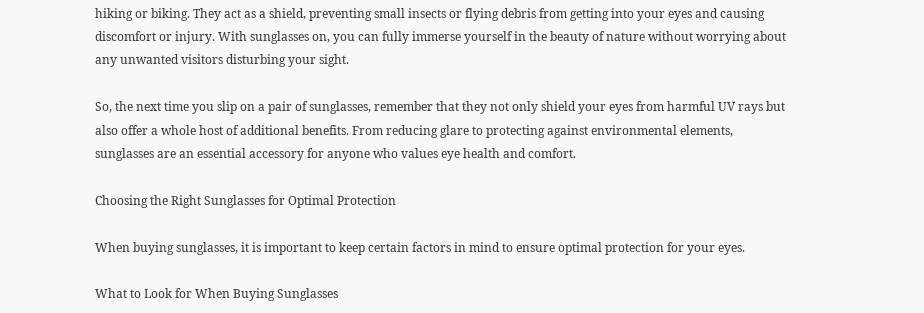hiking or biking. They act as a shield, preventing small insects or flying debris from getting into your eyes and causing discomfort or injury. With sunglasses on, you can fully immerse yourself in the beauty of nature without worrying about any unwanted visitors disturbing your sight.

So, the next time you slip on a pair of sunglasses, remember that they not only shield your eyes from harmful UV rays but also offer a whole host of additional benefits. From reducing glare to protecting against environmental elements, sunglasses are an essential accessory for anyone who values eye health and comfort.

Choosing the Right Sunglasses for Optimal Protection

When buying sunglasses, it is important to keep certain factors in mind to ensure optimal protection for your eyes.

What to Look for When Buying Sunglasses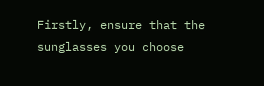Firstly, ensure that the sunglasses you choose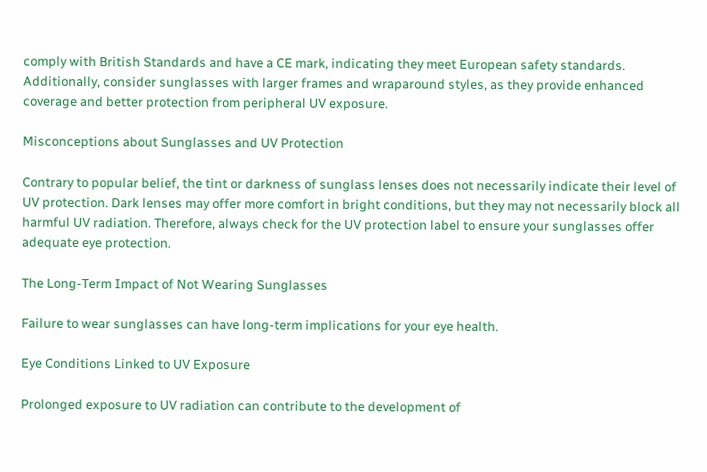comply with British Standards and have a CE mark, indicating they meet European safety standards. Additionally, consider sunglasses with larger frames and wraparound styles, as they provide enhanced coverage and better protection from peripheral UV exposure.

Misconceptions about Sunglasses and UV Protection

Contrary to popular belief, the tint or darkness of sunglass lenses does not necessarily indicate their level of UV protection. Dark lenses may offer more comfort in bright conditions, but they may not necessarily block all harmful UV radiation. Therefore, always check for the UV protection label to ensure your sunglasses offer adequate eye protection.

The Long-Term Impact of Not Wearing Sunglasses

Failure to wear sunglasses can have long-term implications for your eye health.

Eye Conditions Linked to UV Exposure

Prolonged exposure to UV radiation can contribute to the development of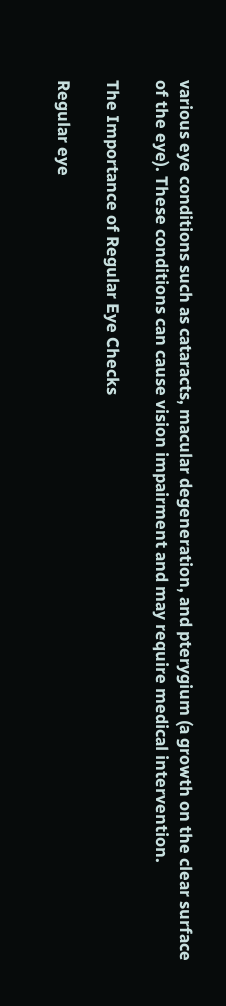various eye conditions such as cataracts, macular degeneration, and pterygium (a growth on the clear surface of the eye). These conditions can cause vision impairment and may require medical intervention.

The Importance of Regular Eye Checks

Regular eye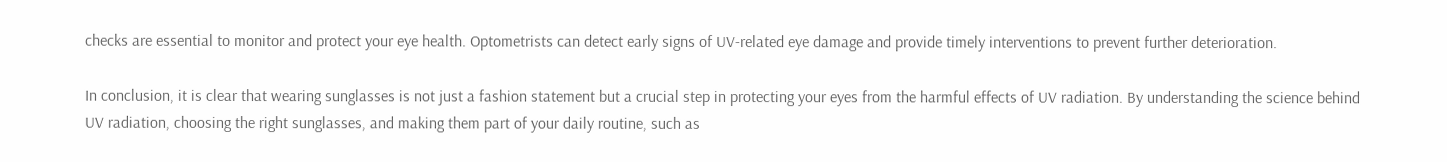checks are essential to monitor and protect your eye health. Optometrists can detect early signs of UV-related eye damage and provide timely interventions to prevent further deterioration.

In conclusion, it is clear that wearing sunglasses is not just a fashion statement but a crucial step in protecting your eyes from the harmful effects of UV radiation. By understanding the science behind UV radiation, choosing the right sunglasses, and making them part of your daily routine, such as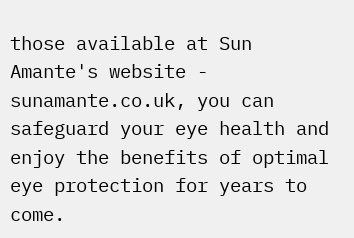those available at Sun Amante's website - sunamante.co.uk, you can safeguard your eye health and enjoy the benefits of optimal eye protection for years to come.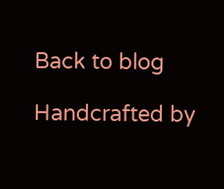Back to blog

Handcrafted by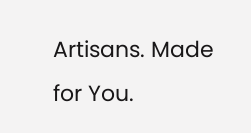Artisans. Made for You.